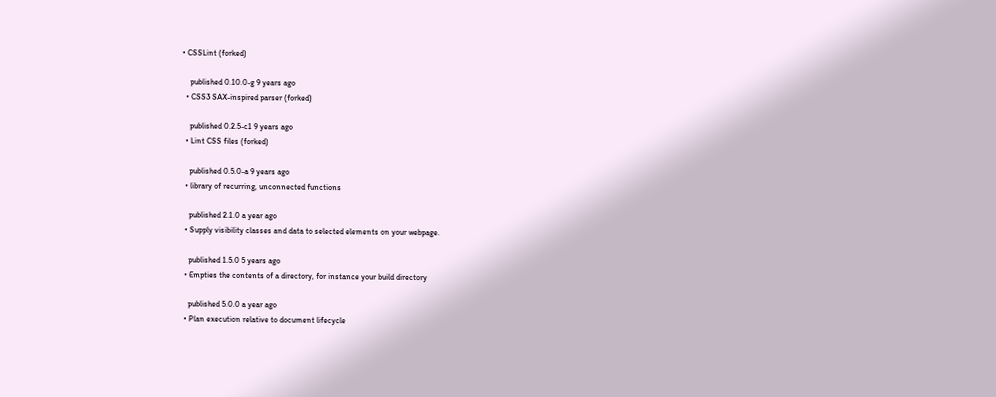• CSSLint (forked)

    published 0.10.0-g 9 years ago
  • CSS3 SAX-inspired parser (forked)

    published 0.2.5-c1 9 years ago
  • Lint CSS files (forked)

    published 0.5.0-a 9 years ago
  • library of recurring, unconnected functions

    published 2.1.0 a year ago
  • Supply visibility classes and data to selected elements on your webpage.

    published 1.5.0 5 years ago
  • Empties the contents of a directory, for instance your build directory

    published 5.0.0 a year ago
  • Plan execution relative to document lifecycle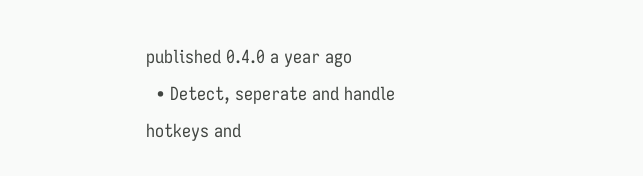published 0.4.0 a year ago
  • Detect, seperate and handle hotkeys and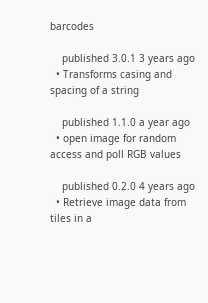barcodes

    published 3.0.1 3 years ago
  • Transforms casing and spacing of a string

    published 1.1.0 a year ago
  • open image for random access and poll RGB values

    published 0.2.0 4 years ago
  • Retrieve image data from tiles in a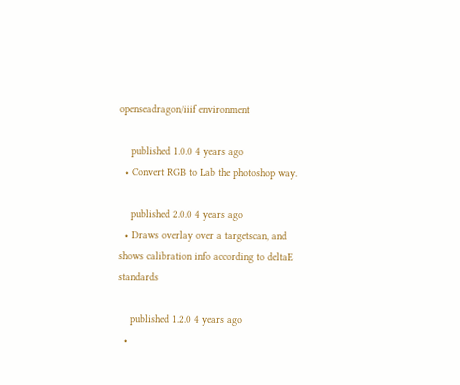openseadragon/iiif environment

    published 1.0.0 4 years ago
  • Convert RGB to Lab the photoshop way.

    published 2.0.0 4 years ago
  • Draws overlay over a targetscan, and shows calibration info according to deltaE standards

    published 1.2.0 4 years ago
  •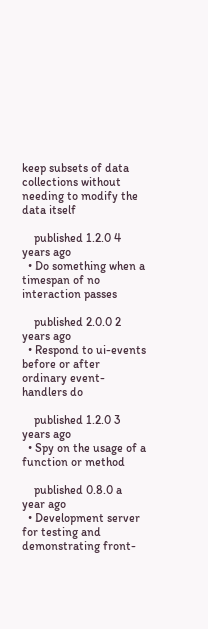keep subsets of data collections without needing to modify the data itself

    published 1.2.0 4 years ago
  • Do something when a timespan of no interaction passes

    published 2.0.0 2 years ago
  • Respond to ui-events before or after ordinary event-handlers do

    published 1.2.0 3 years ago
  • Spy on the usage of a function or method

    published 0.8.0 a year ago
  • Development server for testing and demonstrating front-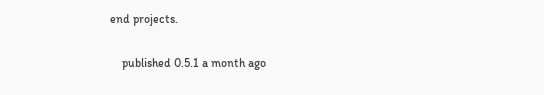end projects.

    published 0.5.1 a month ago